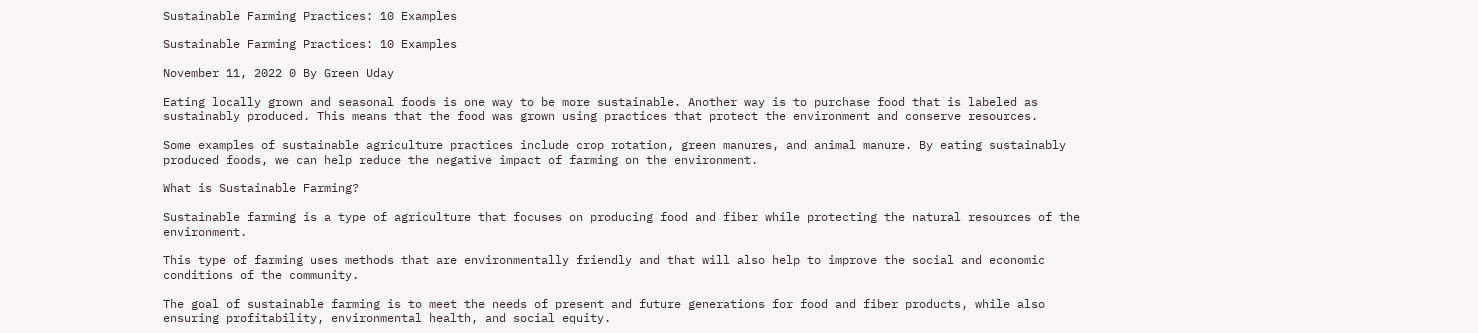Sustainable Farming Practices: 10 Examples

Sustainable Farming Practices: 10 Examples

November 11, 2022 0 By Green Uday

Eating locally grown and seasonal foods is one way to be more sustainable. Another way is to purchase food that is labeled as sustainably produced. This means that the food was grown using practices that protect the environment and conserve resources.

Some examples of sustainable agriculture practices include crop rotation, green manures, and animal manure. By eating sustainably produced foods, we can help reduce the negative impact of farming on the environment.

What is Sustainable Farming?

Sustainable farming is a type of agriculture that focuses on producing food and fiber while protecting the natural resources of the environment.

This type of farming uses methods that are environmentally friendly and that will also help to improve the social and economic conditions of the community.

The goal of sustainable farming is to meet the needs of present and future generations for food and fiber products, while also ensuring profitability, environmental health, and social equity.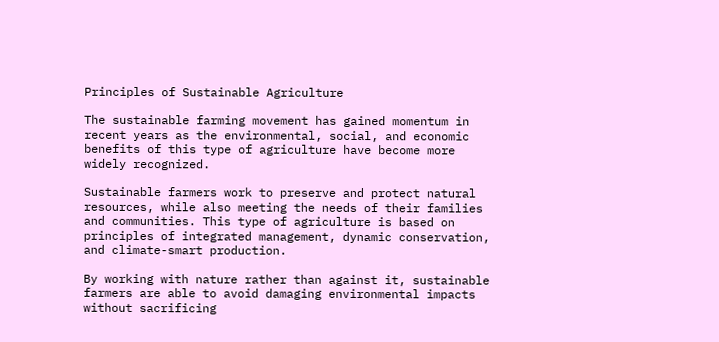Principles of Sustainable Agriculture

The sustainable farming movement has gained momentum in recent years as the environmental, social, and economic benefits of this type of agriculture have become more widely recognized.

Sustainable farmers work to preserve and protect natural resources, while also meeting the needs of their families and communities. This type of agriculture is based on principles of integrated management, dynamic conservation, and climate-smart production.

By working with nature rather than against it, sustainable farmers are able to avoid damaging environmental impacts without sacrificing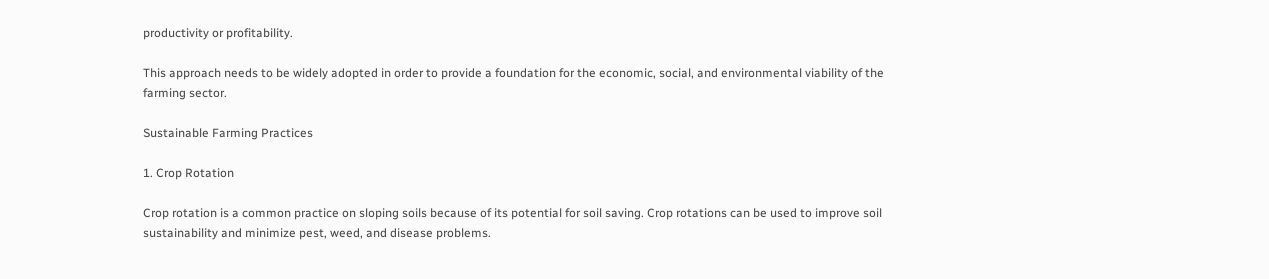productivity or profitability.

This approach needs to be widely adopted in order to provide a foundation for the economic, social, and environmental viability of the farming sector.

Sustainable Farming Practices

1. Crop Rotation

Crop rotation is a common practice on sloping soils because of its potential for soil saving. Crop rotations can be used to improve soil sustainability and minimize pest, weed, and disease problems.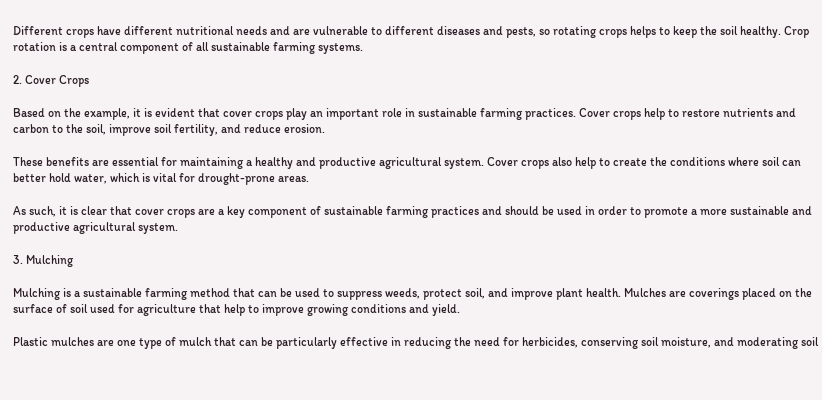Different crops have different nutritional needs and are vulnerable to different diseases and pests, so rotating crops helps to keep the soil healthy. Crop rotation is a central component of all sustainable farming systems.

2. Cover Crops

Based on the example, it is evident that cover crops play an important role in sustainable farming practices. Cover crops help to restore nutrients and carbon to the soil, improve soil fertility, and reduce erosion.

These benefits are essential for maintaining a healthy and productive agricultural system. Cover crops also help to create the conditions where soil can better hold water, which is vital for drought-prone areas.

As such, it is clear that cover crops are a key component of sustainable farming practices and should be used in order to promote a more sustainable and productive agricultural system.

3. Mulching

Mulching is a sustainable farming method that can be used to suppress weeds, protect soil, and improve plant health. Mulches are coverings placed on the surface of soil used for agriculture that help to improve growing conditions and yield.

Plastic mulches are one type of mulch that can be particularly effective in reducing the need for herbicides, conserving soil moisture, and moderating soil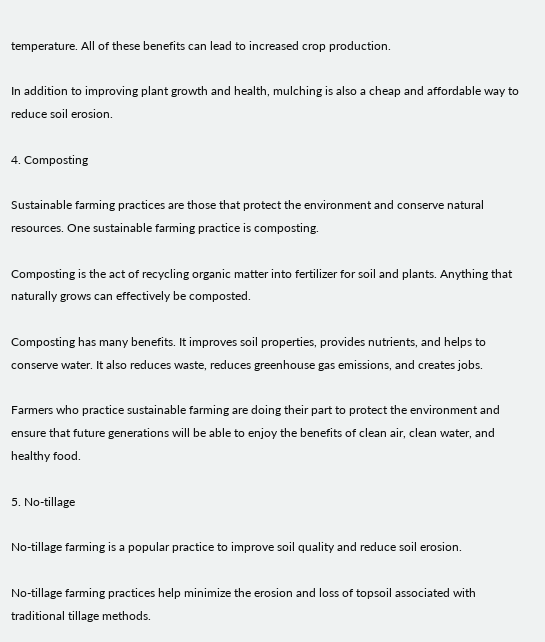temperature. All of these benefits can lead to increased crop production.

In addition to improving plant growth and health, mulching is also a cheap and affordable way to reduce soil erosion.

4. Composting

Sustainable farming practices are those that protect the environment and conserve natural resources. One sustainable farming practice is composting.

Composting is the act of recycling organic matter into fertilizer for soil and plants. Anything that naturally grows can effectively be composted.

Composting has many benefits. It improves soil properties, provides nutrients, and helps to conserve water. It also reduces waste, reduces greenhouse gas emissions, and creates jobs.

Farmers who practice sustainable farming are doing their part to protect the environment and ensure that future generations will be able to enjoy the benefits of clean air, clean water, and healthy food.

5. No-tillage

No-tillage farming is a popular practice to improve soil quality and reduce soil erosion.

No-tillage farming practices help minimize the erosion and loss of topsoil associated with traditional tillage methods.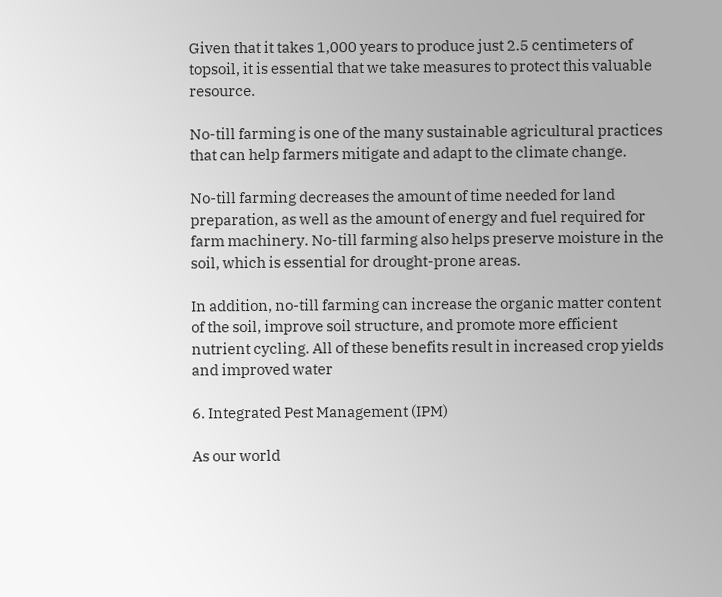Given that it takes 1,000 years to produce just 2.5 centimeters of topsoil, it is essential that we take measures to protect this valuable resource.

No-till farming is one of the many sustainable agricultural practices that can help farmers mitigate and adapt to the climate change.

No-till farming decreases the amount of time needed for land preparation, as well as the amount of energy and fuel required for farm machinery. No-till farming also helps preserve moisture in the soil, which is essential for drought-prone areas.

In addition, no-till farming can increase the organic matter content of the soil, improve soil structure, and promote more efficient nutrient cycling. All of these benefits result in increased crop yields and improved water

6. Integrated Pest Management (IPM)

As our world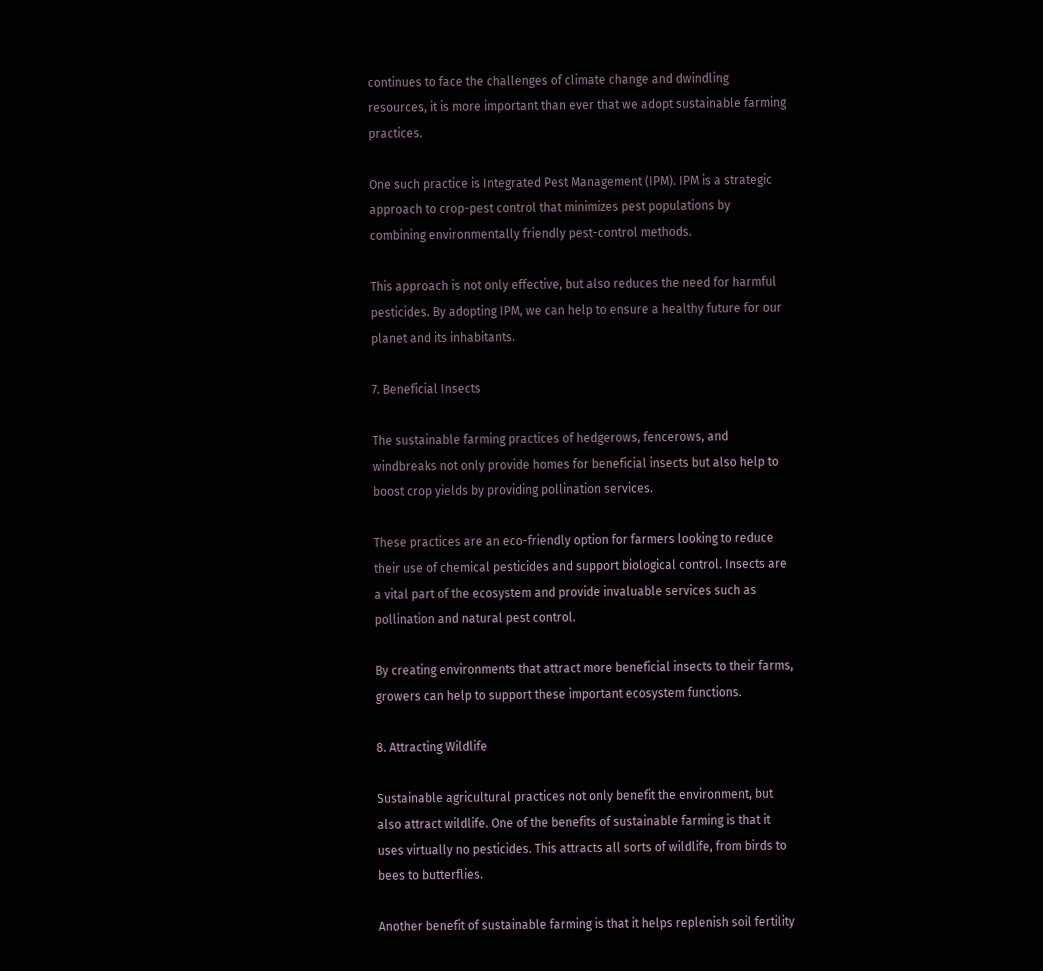continues to face the challenges of climate change and dwindling resources, it is more important than ever that we adopt sustainable farming practices.

One such practice is Integrated Pest Management (IPM). IPM is a strategic approach to crop-pest control that minimizes pest populations by combining environmentally friendly pest-control methods.

This approach is not only effective, but also reduces the need for harmful pesticides. By adopting IPM, we can help to ensure a healthy future for our planet and its inhabitants.

7. Beneficial Insects

The sustainable farming practices of hedgerows, fencerows, and windbreaks not only provide homes for beneficial insects but also help to boost crop yields by providing pollination services.

These practices are an eco-friendly option for farmers looking to reduce their use of chemical pesticides and support biological control. Insects are a vital part of the ecosystem and provide invaluable services such as pollination and natural pest control.

By creating environments that attract more beneficial insects to their farms, growers can help to support these important ecosystem functions.

8. Attracting Wildlife

Sustainable agricultural practices not only benefit the environment, but also attract wildlife. One of the benefits of sustainable farming is that it uses virtually no pesticides. This attracts all sorts of wildlife, from birds to bees to butterflies.

Another benefit of sustainable farming is that it helps replenish soil fertility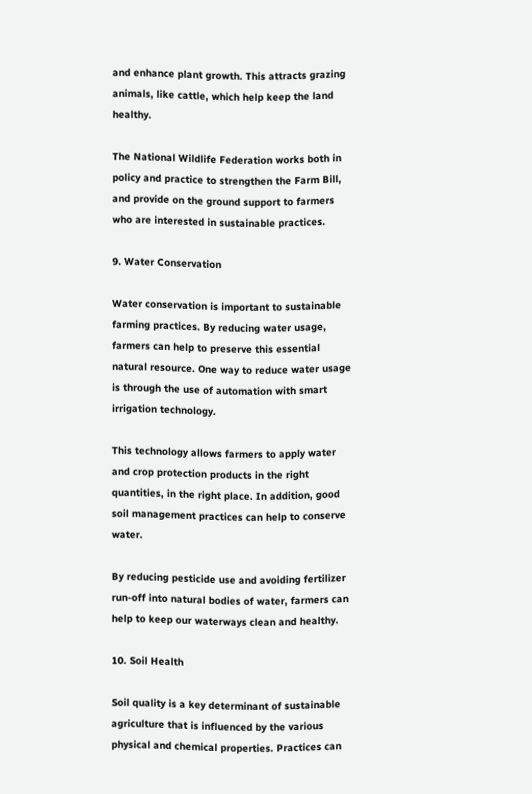and enhance plant growth. This attracts grazing animals, like cattle, which help keep the land healthy.

The National Wildlife Federation works both in policy and practice to strengthen the Farm Bill, and provide on the ground support to farmers who are interested in sustainable practices.

9. Water Conservation

Water conservation is important to sustainable farming practices. By reducing water usage, farmers can help to preserve this essential natural resource. One way to reduce water usage is through the use of automation with smart irrigation technology.

This technology allows farmers to apply water and crop protection products in the right quantities, in the right place. In addition, good soil management practices can help to conserve water.

By reducing pesticide use and avoiding fertilizer run-off into natural bodies of water, farmers can help to keep our waterways clean and healthy.

10. Soil Health

Soil quality is a key determinant of sustainable agriculture that is influenced by the various physical and chemical properties. Practices can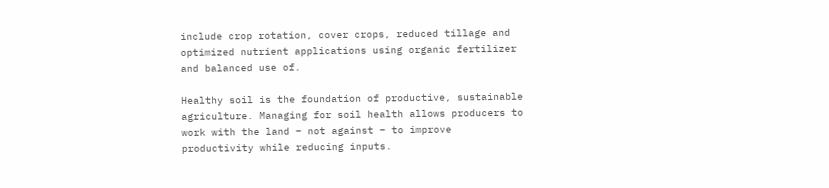include crop rotation, cover crops, reduced tillage and optimized nutrient applications using organic fertilizer and balanced use of.

Healthy soil is the foundation of productive, sustainable agriculture. Managing for soil health allows producers to work with the land – not against – to improve productivity while reducing inputs.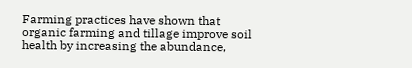Farming practices have shown that organic farming and tillage improve soil health by increasing the abundance,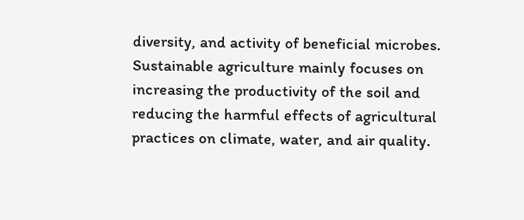diversity, and activity of beneficial microbes. Sustainable agriculture mainly focuses on increasing the productivity of the soil and reducing the harmful effects of agricultural practices on climate, water, and air quality.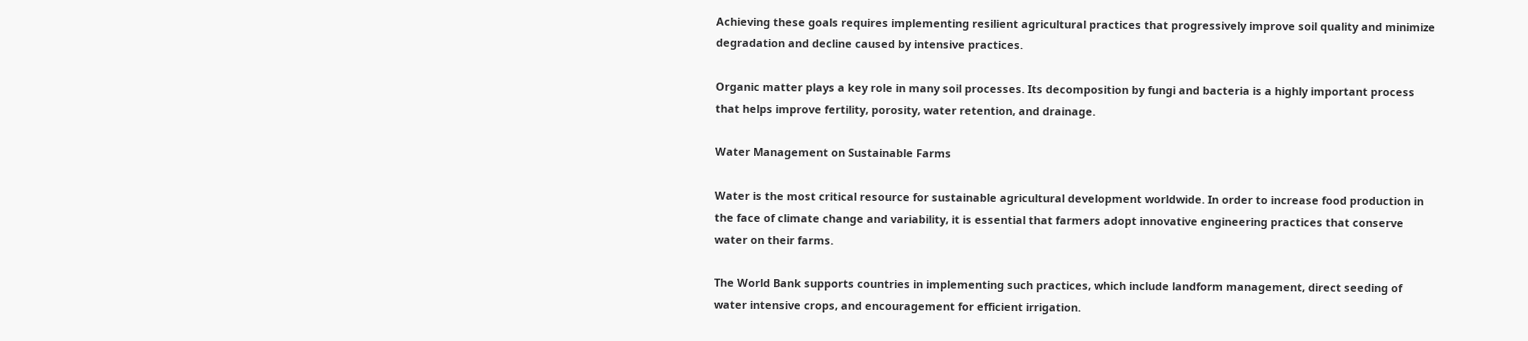Achieving these goals requires implementing resilient agricultural practices that progressively improve soil quality and minimize degradation and decline caused by intensive practices.

Organic matter plays a key role in many soil processes. Its decomposition by fungi and bacteria is a highly important process that helps improve fertility, porosity, water retention, and drainage.

Water Management on Sustainable Farms

Water is the most critical resource for sustainable agricultural development worldwide. In order to increase food production in the face of climate change and variability, it is essential that farmers adopt innovative engineering practices that conserve water on their farms.

The World Bank supports countries in implementing such practices, which include landform management, direct seeding of water intensive crops, and encouragement for efficient irrigation.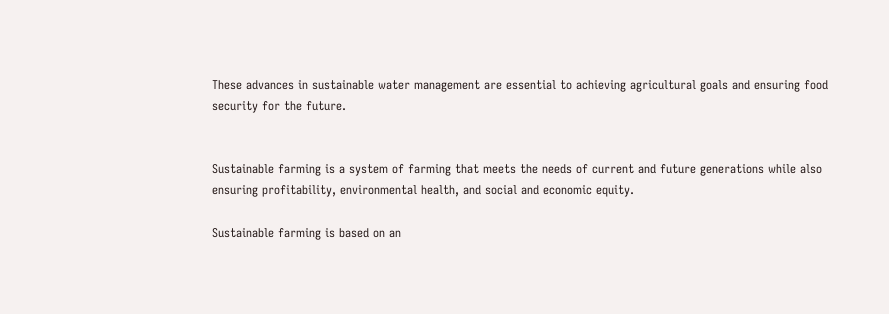These advances in sustainable water management are essential to achieving agricultural goals and ensuring food security for the future.


Sustainable farming is a system of farming that meets the needs of current and future generations while also ensuring profitability, environmental health, and social and economic equity.

Sustainable farming is based on an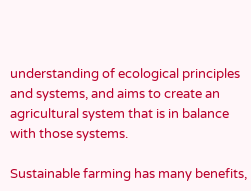understanding of ecological principles and systems, and aims to create an agricultural system that is in balance with those systems.

Sustainable farming has many benefits,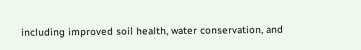including improved soil health, water conservation, and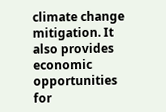climate change mitigation. It also provides economic opportunities for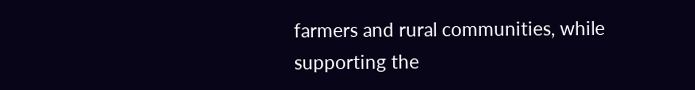farmers and rural communities, while supporting the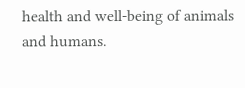health and well-being of animals and humans.